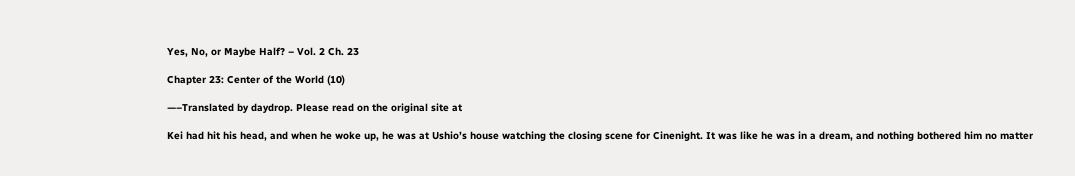Yes, No, or Maybe Half? – Vol. 2 Ch. 23

Chapter 23: Center of the World (10)

—–Translated by daydrop. Please read on the original site at

Kei had hit his head, and when he woke up, he was at Ushio’s house watching the closing scene for Cinenight. It was like he was in a dream, and nothing bothered him no matter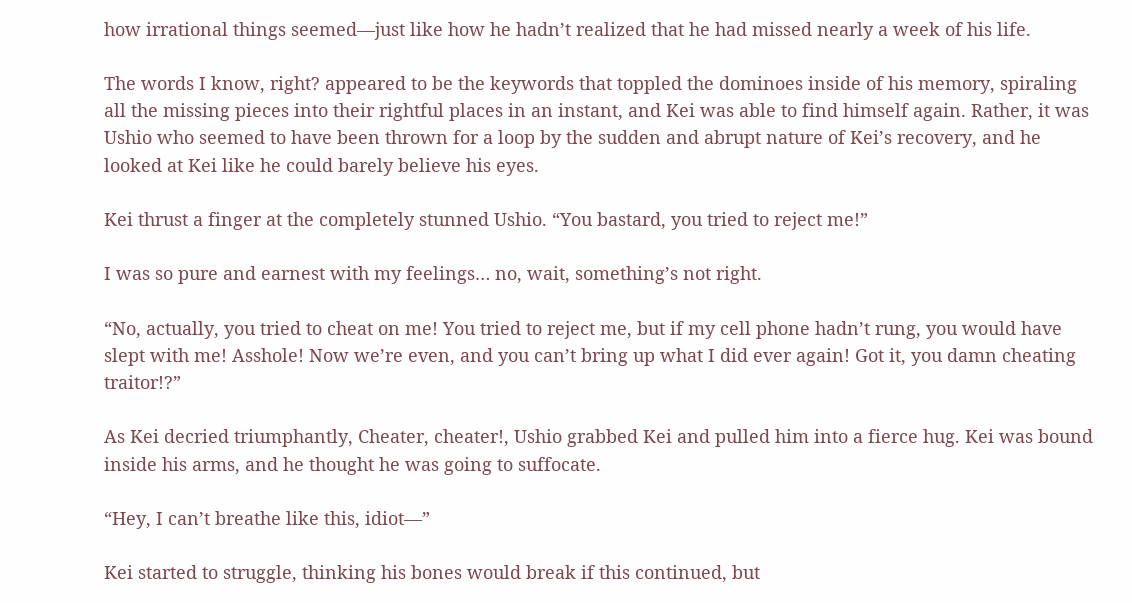how irrational things seemed—just like how he hadn’t realized that he had missed nearly a week of his life.

The words I know, right? appeared to be the keywords that toppled the dominoes inside of his memory, spiraling all the missing pieces into their rightful places in an instant, and Kei was able to find himself again. Rather, it was Ushio who seemed to have been thrown for a loop by the sudden and abrupt nature of Kei’s recovery, and he looked at Kei like he could barely believe his eyes.

Kei thrust a finger at the completely stunned Ushio. “You bastard, you tried to reject me!”

I was so pure and earnest with my feelings… no, wait, something’s not right.

“No, actually, you tried to cheat on me! You tried to reject me, but if my cell phone hadn’t rung, you would have slept with me! Asshole! Now we’re even, and you can’t bring up what I did ever again! Got it, you damn cheating traitor!?”

As Kei decried triumphantly, Cheater, cheater!, Ushio grabbed Kei and pulled him into a fierce hug. Kei was bound inside his arms, and he thought he was going to suffocate.

“Hey, I can’t breathe like this, idiot—”

Kei started to struggle, thinking his bones would break if this continued, but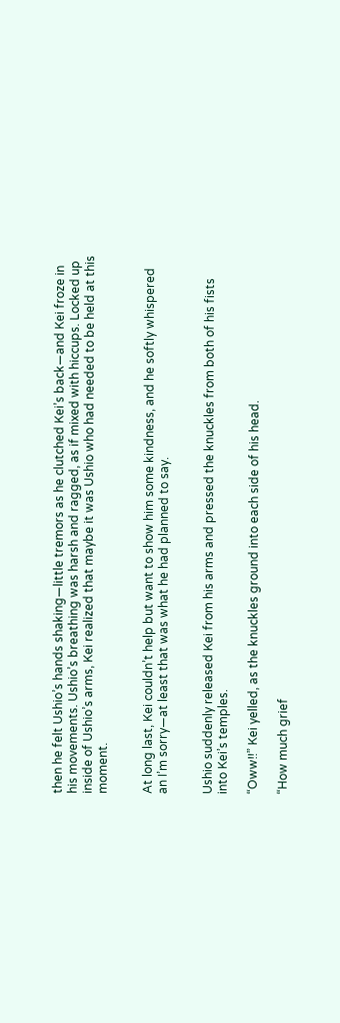then he felt Ushio’s hands shaking—little tremors as he clutched Kei’s back—and Kei froze in his movements. Ushio’s breathing was harsh and ragged, as if mixed with hiccups. Locked up inside of Ushio’s arms, Kei realized that maybe it was Ushio who had needed to be held at this moment.


At long last, Kei couldn’t help but want to show him some kindness, and he softly whispered an I’m sorry—at least that was what he had planned to say.


Ushio suddenly released Kei from his arms and pressed the knuckles from both of his fists into Kei’s temples.

“Oww!!” Kei yelled, as the knuckles ground into each side of his head.

“How much grief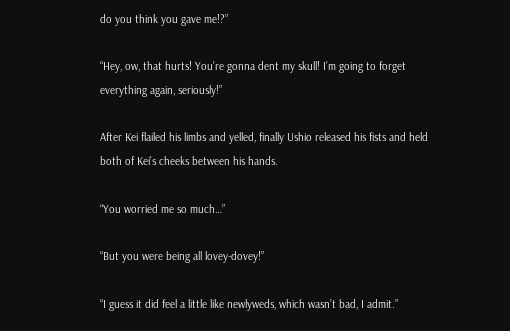do you think you gave me!?”

“Hey, ow, that hurts! You’re gonna dent my skull! I’m going to forget everything again, seriously!”

After Kei flailed his limbs and yelled, finally Ushio released his fists and held both of Kei’s cheeks between his hands.

“You worried me so much…”

“But you were being all lovey-dovey!”

“I guess it did feel a little like newlyweds, which wasn’t bad, I admit.”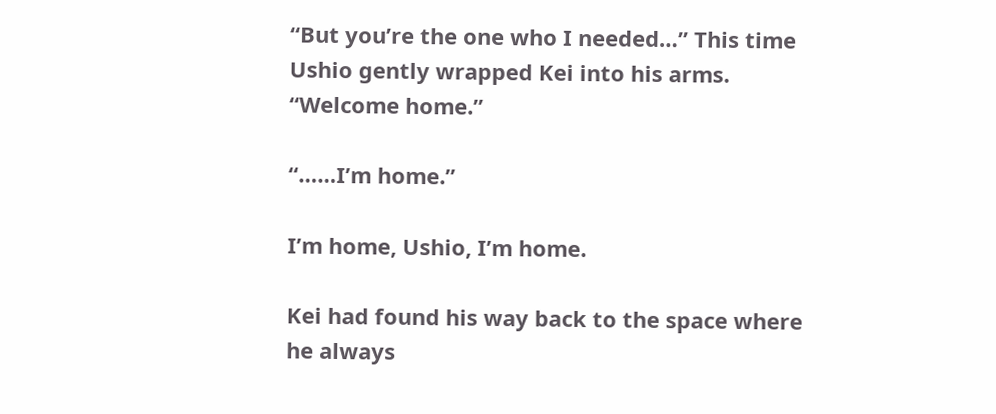“But you’re the one who I needed…” This time Ushio gently wrapped Kei into his arms. “Welcome home.”

“……I’m home.”

I’m home, Ushio, I’m home.

Kei had found his way back to the space where he always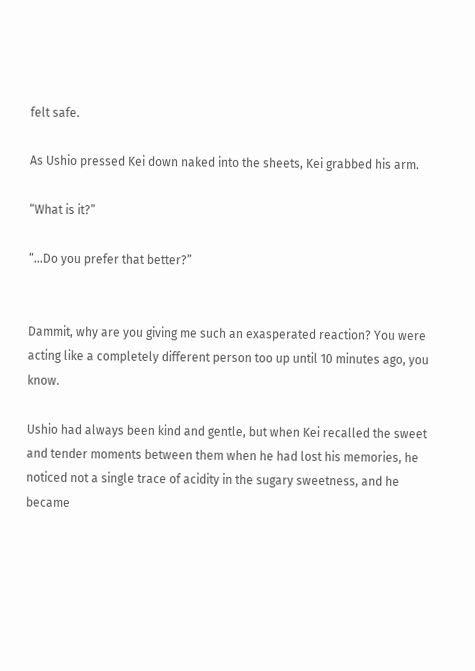felt safe.

As Ushio pressed Kei down naked into the sheets, Kei grabbed his arm.

“What is it?”

“…Do you prefer that better?”


Dammit, why are you giving me such an exasperated reaction? You were acting like a completely different person too up until 10 minutes ago, you know.

Ushio had always been kind and gentle, but when Kei recalled the sweet and tender moments between them when he had lost his memories, he noticed not a single trace of acidity in the sugary sweetness, and he became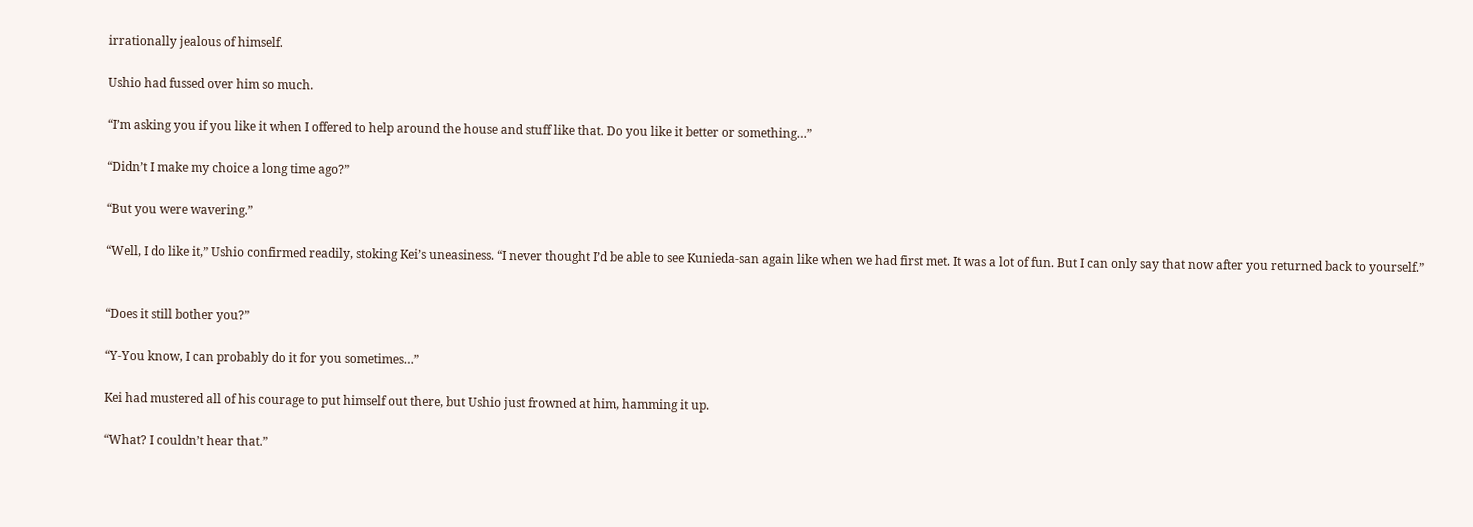irrationally jealous of himself.

Ushio had fussed over him so much.

“I’m asking you if you like it when I offered to help around the house and stuff like that. Do you like it better or something…”

“Didn’t I make my choice a long time ago?”

“But you were wavering.”

“Well, I do like it,” Ushio confirmed readily, stoking Kei’s uneasiness. “I never thought I’d be able to see Kunieda-san again like when we had first met. It was a lot of fun. But I can only say that now after you returned back to yourself.”


“Does it still bother you?”

“Y-You know, I can probably do it for you sometimes…”

Kei had mustered all of his courage to put himself out there, but Ushio just frowned at him, hamming it up.

“What? I couldn’t hear that.”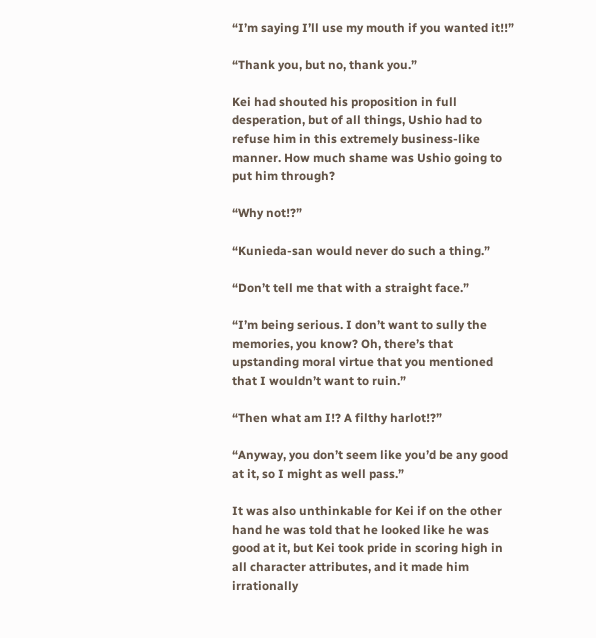“I’m saying I’ll use my mouth if you wanted it!!”

“Thank you, but no, thank you.”

Kei had shouted his proposition in full desperation, but of all things, Ushio had to refuse him in this extremely business-like manner. How much shame was Ushio going to put him through?

“Why not!?”

“Kunieda-san would never do such a thing.”

“Don’t tell me that with a straight face.”

“I’m being serious. I don’t want to sully the memories, you know? Oh, there’s that upstanding moral virtue that you mentioned that I wouldn’t want to ruin.”

“Then what am I!? A filthy harlot!?”

“Anyway, you don’t seem like you’d be any good at it, so I might as well pass.”

It was also unthinkable for Kei if on the other hand he was told that he looked like he was good at it, but Kei took pride in scoring high in all character attributes, and it made him irrationally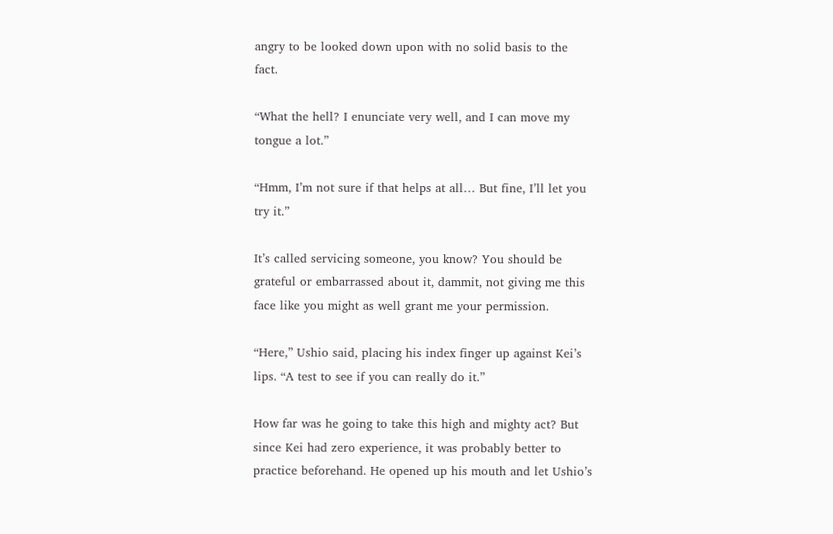angry to be looked down upon with no solid basis to the fact.

“What the hell? I enunciate very well, and I can move my tongue a lot.”

“Hmm, I’m not sure if that helps at all… But fine, I’ll let you try it.”

It’s called servicing someone, you know? You should be grateful or embarrassed about it, dammit, not giving me this face like you might as well grant me your permission.

“Here,” Ushio said, placing his index finger up against Kei’s lips. “A test to see if you can really do it.”

How far was he going to take this high and mighty act? But since Kei had zero experience, it was probably better to practice beforehand. He opened up his mouth and let Ushio’s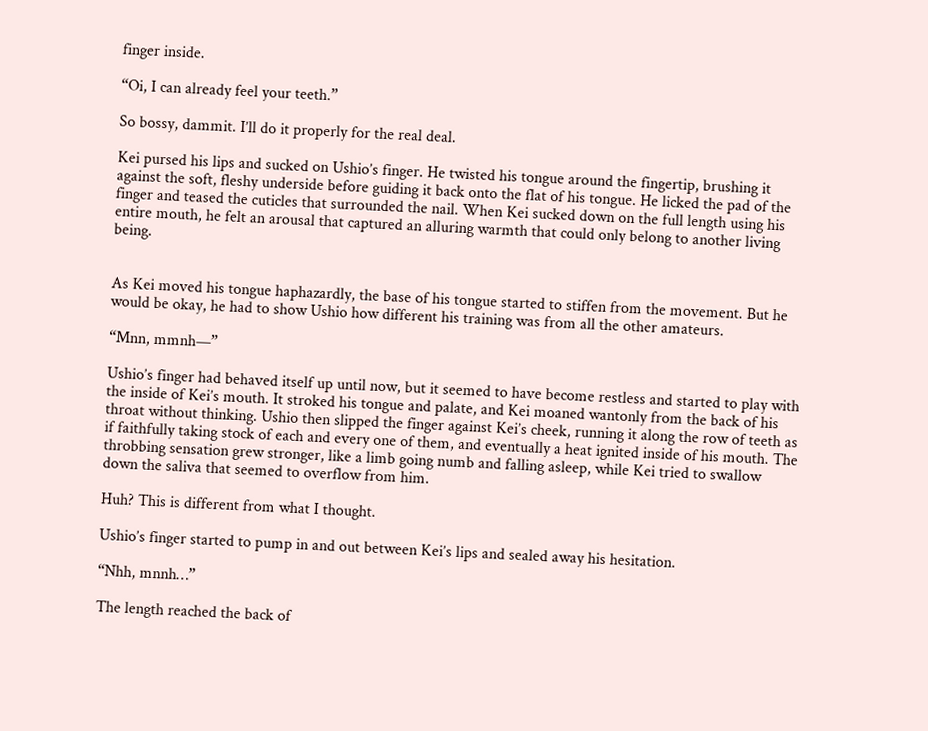finger inside.

“Oi, I can already feel your teeth.”

So bossy, dammit. I’ll do it properly for the real deal.

Kei pursed his lips and sucked on Ushio’s finger. He twisted his tongue around the fingertip, brushing it against the soft, fleshy underside before guiding it back onto the flat of his tongue. He licked the pad of the finger and teased the cuticles that surrounded the nail. When Kei sucked down on the full length using his entire mouth, he felt an arousal that captured an alluring warmth that could only belong to another living being.


As Kei moved his tongue haphazardly, the base of his tongue started to stiffen from the movement. But he would be okay, he had to show Ushio how different his training was from all the other amateurs.

“Mnn, mmnh—”

Ushio’s finger had behaved itself up until now, but it seemed to have become restless and started to play with the inside of Kei’s mouth. It stroked his tongue and palate, and Kei moaned wantonly from the back of his throat without thinking. Ushio then slipped the finger against Kei’s cheek, running it along the row of teeth as if faithfully taking stock of each and every one of them, and eventually a heat ignited inside of his mouth. The throbbing sensation grew stronger, like a limb going numb and falling asleep, while Kei tried to swallow down the saliva that seemed to overflow from him.

Huh? This is different from what I thought.

Ushio’s finger started to pump in and out between Kei’s lips and sealed away his hesitation.

“Nhh, mnnh…”

The length reached the back of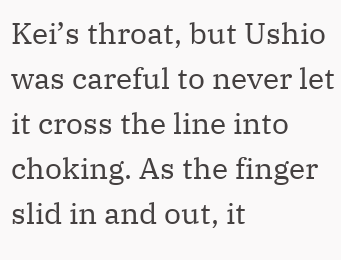Kei’s throat, but Ushio was careful to never let it cross the line into choking. As the finger slid in and out, it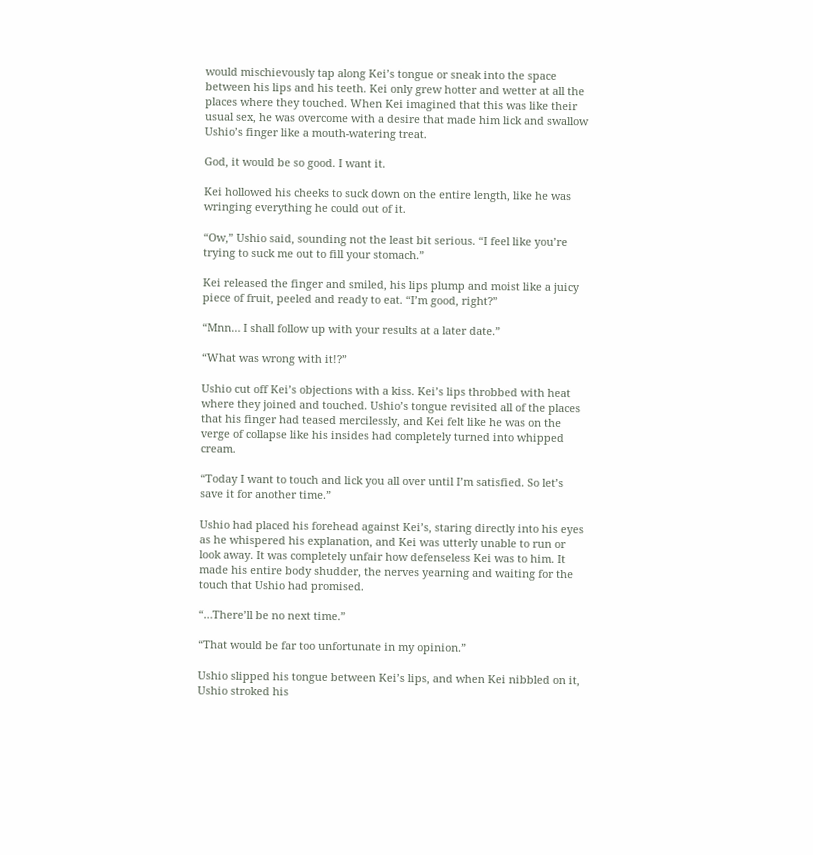would mischievously tap along Kei’s tongue or sneak into the space between his lips and his teeth. Kei only grew hotter and wetter at all the places where they touched. When Kei imagined that this was like their usual sex, he was overcome with a desire that made him lick and swallow Ushio’s finger like a mouth-watering treat.

God, it would be so good. I want it.

Kei hollowed his cheeks to suck down on the entire length, like he was wringing everything he could out of it.

“Ow,” Ushio said, sounding not the least bit serious. “I feel like you’re trying to suck me out to fill your stomach.”

Kei released the finger and smiled, his lips plump and moist like a juicy piece of fruit, peeled and ready to eat. “I’m good, right?”

“Mnn… I shall follow up with your results at a later date.”

“What was wrong with it!?”

Ushio cut off Kei’s objections with a kiss. Kei’s lips throbbed with heat where they joined and touched. Ushio’s tongue revisited all of the places that his finger had teased mercilessly, and Kei felt like he was on the verge of collapse like his insides had completely turned into whipped cream.

“Today I want to touch and lick you all over until I’m satisfied. So let’s save it for another time.”

Ushio had placed his forehead against Kei’s, staring directly into his eyes as he whispered his explanation, and Kei was utterly unable to run or look away. It was completely unfair how defenseless Kei was to him. It made his entire body shudder, the nerves yearning and waiting for the touch that Ushio had promised.

“…There’ll be no next time.”

“That would be far too unfortunate in my opinion.”

Ushio slipped his tongue between Kei’s lips, and when Kei nibbled on it, Ushio stroked his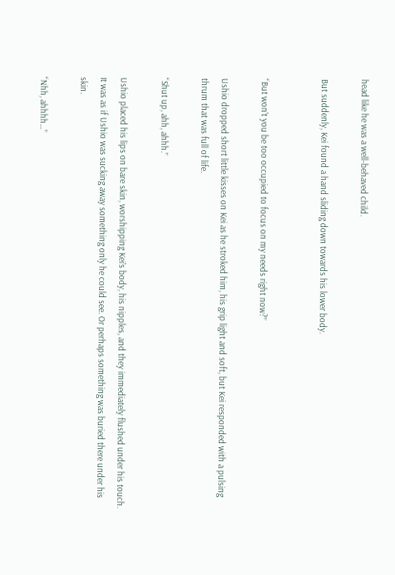head like he was a well-behaved child.

But suddenly, Kei found a hand sliding down towards his lower body.


“But won’t you be too occupied to focus on my needs right now?”

Ushio dropped short little kisses on Kei as he stroked him, his grip light and soft, but Kei responded with a pulsing thrum that was full of life.

“Shut up, ahh, ahhh.”

Ushio placed his lips on bare skin, worshipping Kei’s body, his nipples, and they immediately flushed under his touch. It was as if Ushio was sucking away something only he could see. Or perhaps something was buried there under his skin.

“Nhh, ahhhh…”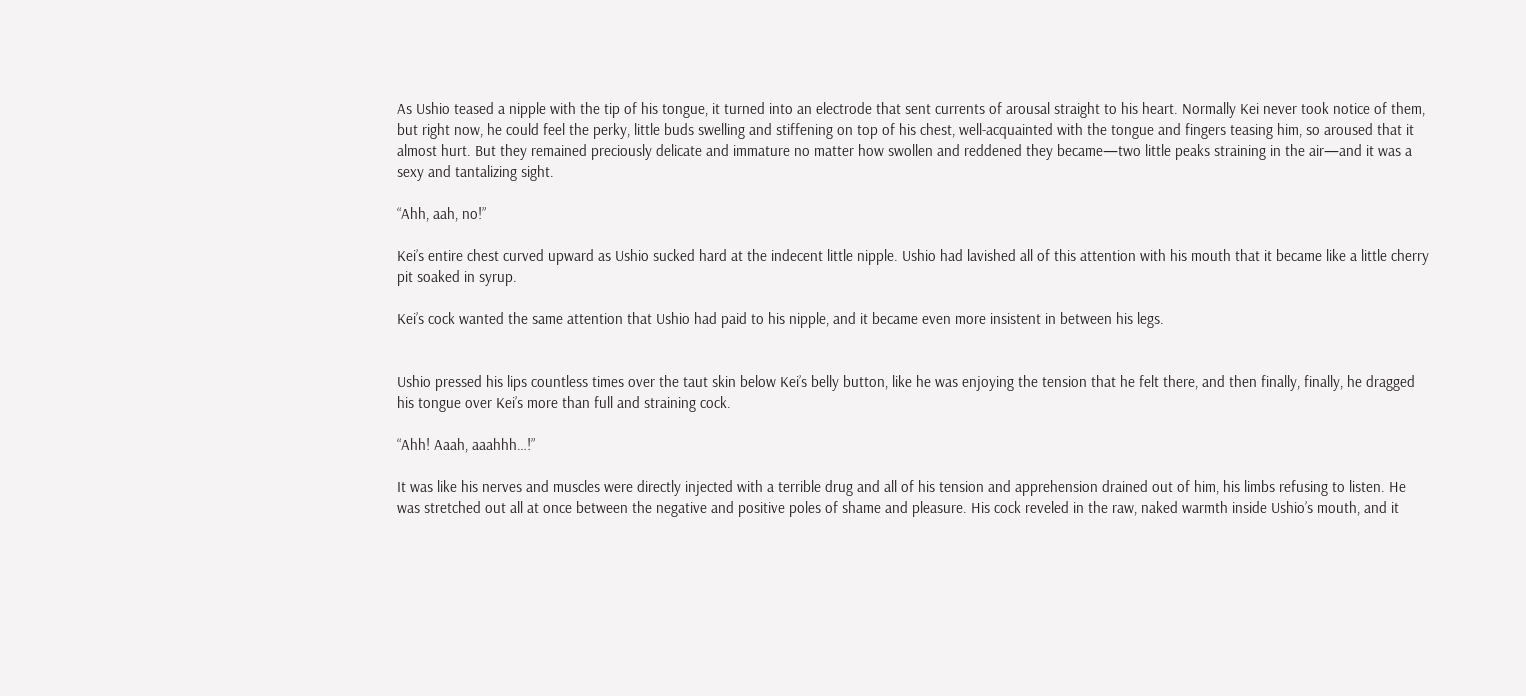As Ushio teased a nipple with the tip of his tongue, it turned into an electrode that sent currents of arousal straight to his heart. Normally Kei never took notice of them, but right now, he could feel the perky, little buds swelling and stiffening on top of his chest, well-acquainted with the tongue and fingers teasing him, so aroused that it almost hurt. But they remained preciously delicate and immature no matter how swollen and reddened they became—two little peaks straining in the air—and it was a sexy and tantalizing sight.

“Ahh, aah, no!”

Kei’s entire chest curved upward as Ushio sucked hard at the indecent little nipple. Ushio had lavished all of this attention with his mouth that it became like a little cherry pit soaked in syrup.

Kei’s cock wanted the same attention that Ushio had paid to his nipple, and it became even more insistent in between his legs.


Ushio pressed his lips countless times over the taut skin below Kei’s belly button, like he was enjoying the tension that he felt there, and then finally, finally, he dragged his tongue over Kei’s more than full and straining cock.

“Ahh! Aaah, aaahhh…!”

It was like his nerves and muscles were directly injected with a terrible drug and all of his tension and apprehension drained out of him, his limbs refusing to listen. He was stretched out all at once between the negative and positive poles of shame and pleasure. His cock reveled in the raw, naked warmth inside Ushio’s mouth, and it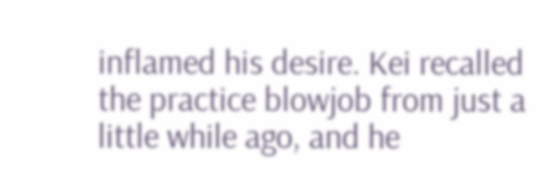inflamed his desire. Kei recalled the practice blowjob from just a little while ago, and he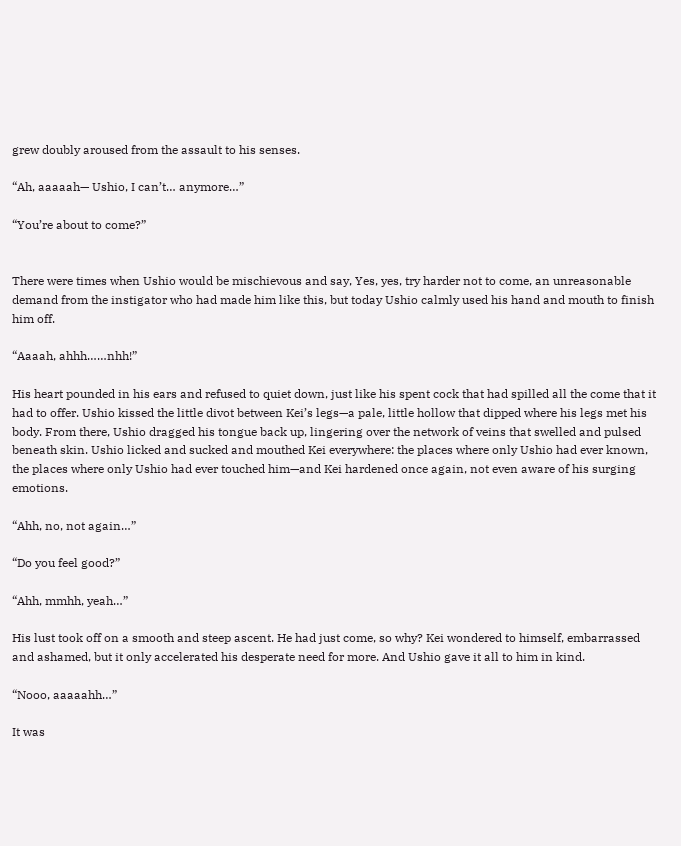grew doubly aroused from the assault to his senses.

“Ah, aaaaah— Ushio, I can’t… anymore…”

“You’re about to come?”


There were times when Ushio would be mischievous and say, Yes, yes, try harder not to come, an unreasonable demand from the instigator who had made him like this, but today Ushio calmly used his hand and mouth to finish him off.

“Aaaah, ahhh……nhh!”

His heart pounded in his ears and refused to quiet down, just like his spent cock that had spilled all the come that it had to offer. Ushio kissed the little divot between Kei’s legs—a pale, little hollow that dipped where his legs met his body. From there, Ushio dragged his tongue back up, lingering over the network of veins that swelled and pulsed beneath skin. Ushio licked and sucked and mouthed Kei everywhere: the places where only Ushio had ever known, the places where only Ushio had ever touched him—and Kei hardened once again, not even aware of his surging emotions.

“Ahh, no, not again…”

“Do you feel good?”

“Ahh, mmhh, yeah…”

His lust took off on a smooth and steep ascent. He had just come, so why? Kei wondered to himself, embarrassed and ashamed, but it only accelerated his desperate need for more. And Ushio gave it all to him in kind.

“Nooo, aaaaahh…”

It was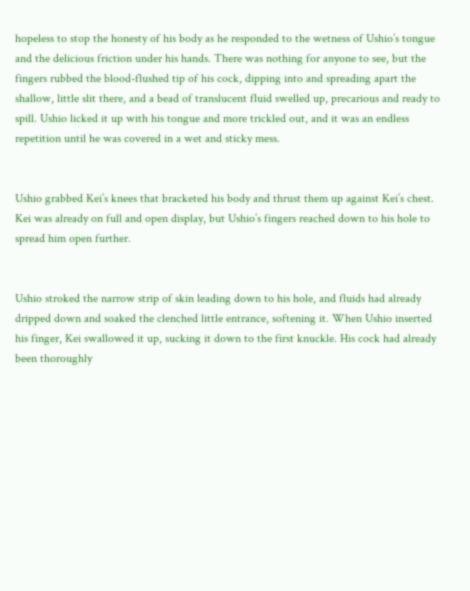hopeless to stop the honesty of his body as he responded to the wetness of Ushio’s tongue and the delicious friction under his hands. There was nothing for anyone to see, but the fingers rubbed the blood-flushed tip of his cock, dipping into and spreading apart the shallow, little slit there, and a bead of translucent fluid swelled up, precarious and ready to spill. Ushio licked it up with his tongue and more trickled out, and it was an endless repetition until he was covered in a wet and sticky mess.


Ushio grabbed Kei’s knees that bracketed his body and thrust them up against Kei’s chest. Kei was already on full and open display, but Ushio’s fingers reached down to his hole to spread him open further.


Ushio stroked the narrow strip of skin leading down to his hole, and fluids had already dripped down and soaked the clenched little entrance, softening it. When Ushio inserted his finger, Kei swallowed it up, sucking it down to the first knuckle. His cock had already been thoroughly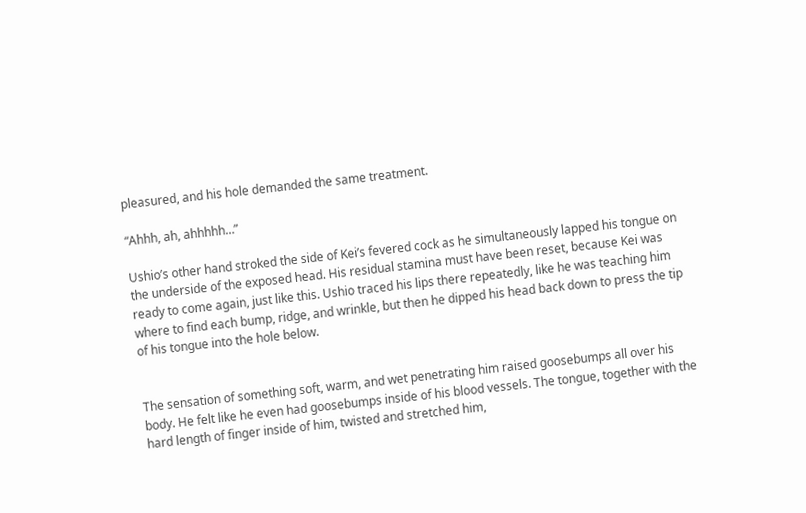pleasured, and his hole demanded the same treatment.

“Ahhh, ah, ahhhhh…”

Ushio’s other hand stroked the side of Kei’s fevered cock as he simultaneously lapped his tongue on the underside of the exposed head. His residual stamina must have been reset, because Kei was ready to come again, just like this. Ushio traced his lips there repeatedly, like he was teaching him where to find each bump, ridge, and wrinkle, but then he dipped his head back down to press the tip of his tongue into the hole below.


The sensation of something soft, warm, and wet penetrating him raised goosebumps all over his body. He felt like he even had goosebumps inside of his blood vessels. The tongue, together with the hard length of finger inside of him, twisted and stretched him,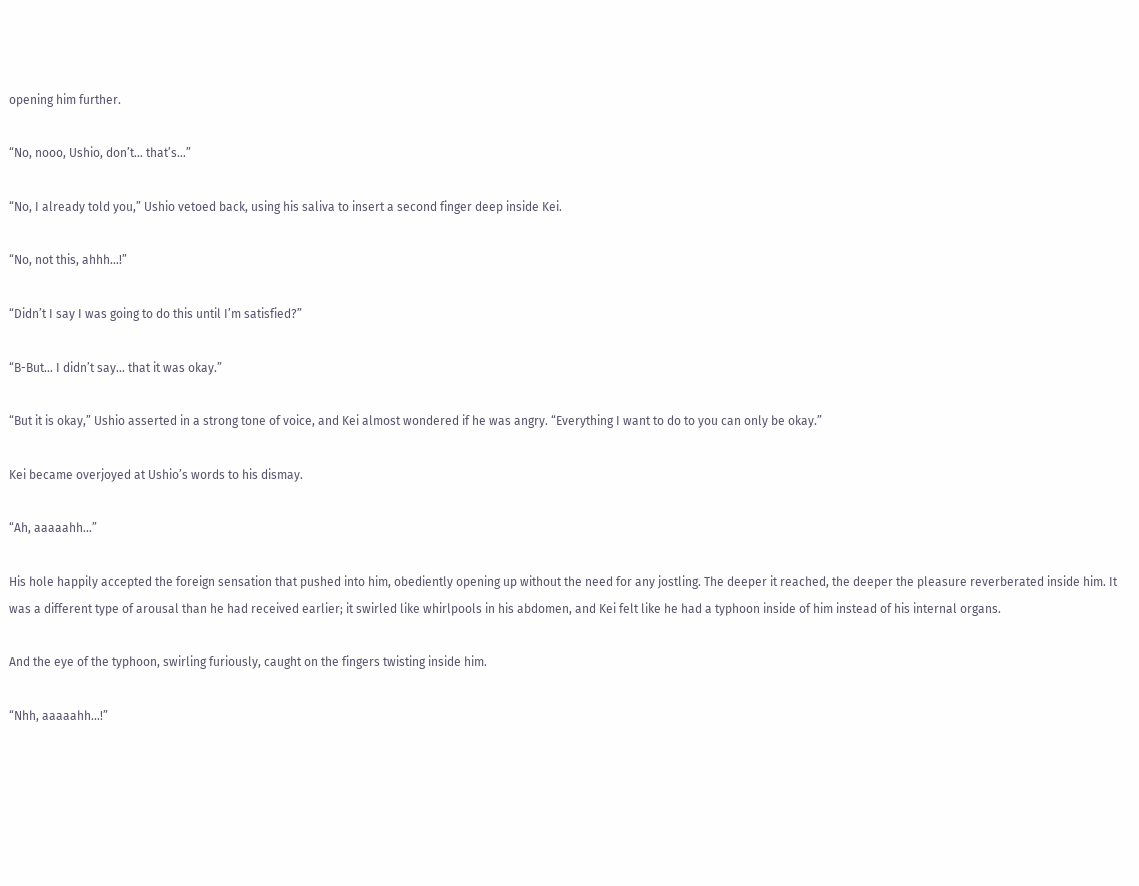opening him further.

“No, nooo, Ushio, don’t… that’s…”

“No, I already told you,” Ushio vetoed back, using his saliva to insert a second finger deep inside Kei.

“No, not this, ahhh…!”

“Didn’t I say I was going to do this until I’m satisfied?”

“B-But… I didn’t say… that it was okay.”

“But it is okay,” Ushio asserted in a strong tone of voice, and Kei almost wondered if he was angry. “Everything I want to do to you can only be okay.”

Kei became overjoyed at Ushio’s words to his dismay.

“Ah, aaaaahh…”

His hole happily accepted the foreign sensation that pushed into him, obediently opening up without the need for any jostling. The deeper it reached, the deeper the pleasure reverberated inside him. It was a different type of arousal than he had received earlier; it swirled like whirlpools in his abdomen, and Kei felt like he had a typhoon inside of him instead of his internal organs.

And the eye of the typhoon, swirling furiously, caught on the fingers twisting inside him.

“Nhh, aaaaahh…!”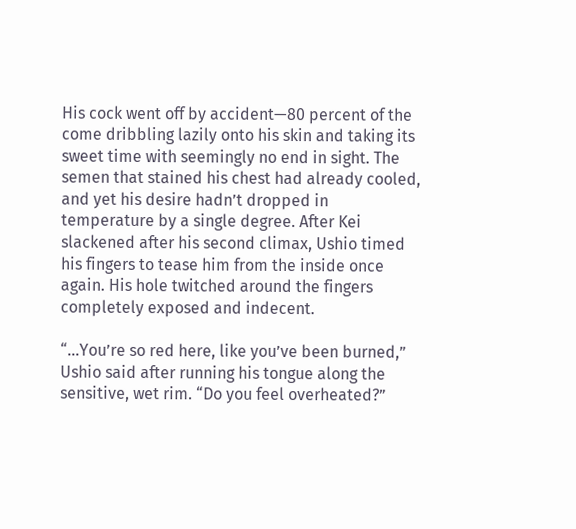His cock went off by accident—80 percent of the come dribbling lazily onto his skin and taking its sweet time with seemingly no end in sight. The semen that stained his chest had already cooled, and yet his desire hadn’t dropped in temperature by a single degree. After Kei slackened after his second climax, Ushio timed his fingers to tease him from the inside once again. His hole twitched around the fingers completely exposed and indecent.

“…You’re so red here, like you’ve been burned,” Ushio said after running his tongue along the sensitive, wet rim. “Do you feel overheated?”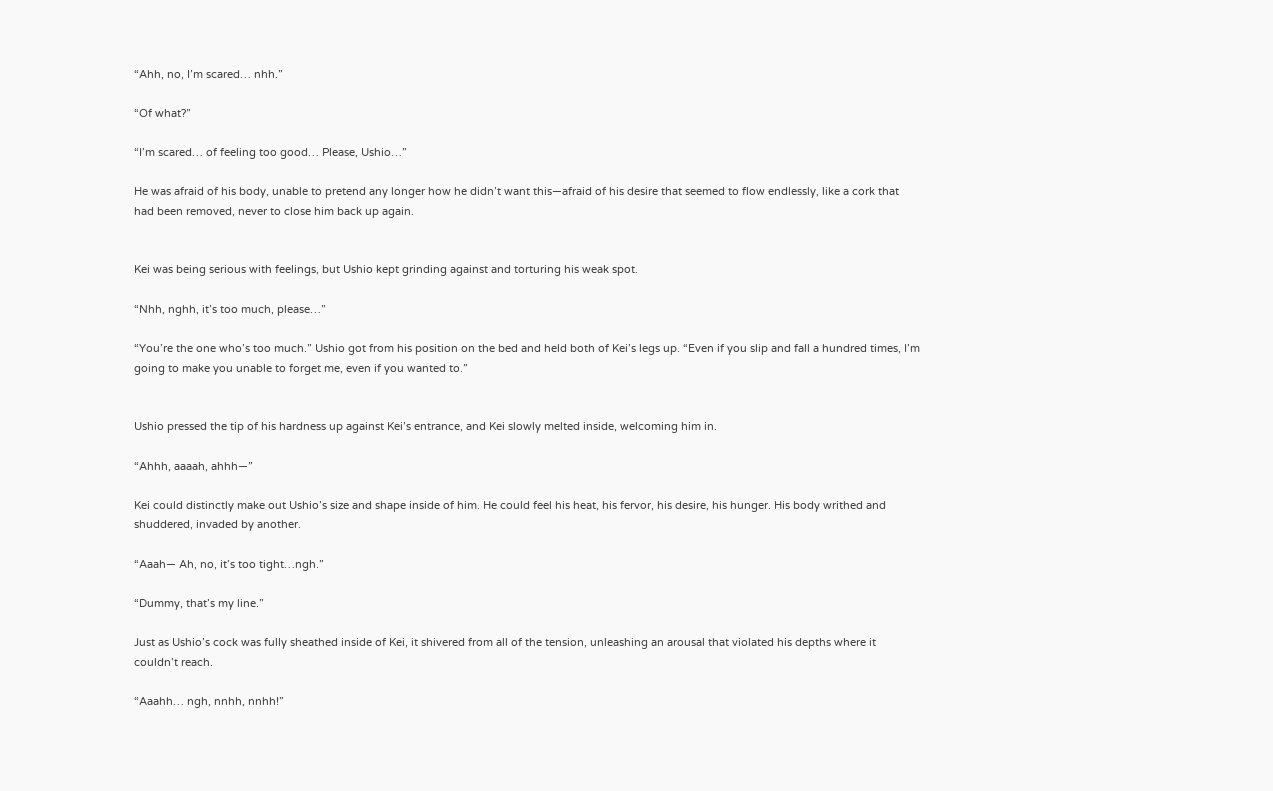“Ahh, no, I’m scared… nhh.”

“Of what?”

“I’m scared… of feeling too good… Please, Ushio…”

He was afraid of his body, unable to pretend any longer how he didn’t want this—afraid of his desire that seemed to flow endlessly, like a cork that had been removed, never to close him back up again.


Kei was being serious with feelings, but Ushio kept grinding against and torturing his weak spot.

“Nhh, nghh, it’s too much, please…”

“You’re the one who’s too much.” Ushio got from his position on the bed and held both of Kei’s legs up. “Even if you slip and fall a hundred times, I’m going to make you unable to forget me, even if you wanted to.”


Ushio pressed the tip of his hardness up against Kei’s entrance, and Kei slowly melted inside, welcoming him in.

“Ahhh, aaaah, ahhh—”

Kei could distinctly make out Ushio’s size and shape inside of him. He could feel his heat, his fervor, his desire, his hunger. His body writhed and shuddered, invaded by another.

“Aaah— Ah, no, it’s too tight…ngh.”

“Dummy, that’s my line.”

Just as Ushio’s cock was fully sheathed inside of Kei, it shivered from all of the tension, unleashing an arousal that violated his depths where it couldn’t reach.

“Aaahh… ngh, nnhh, nnhh!”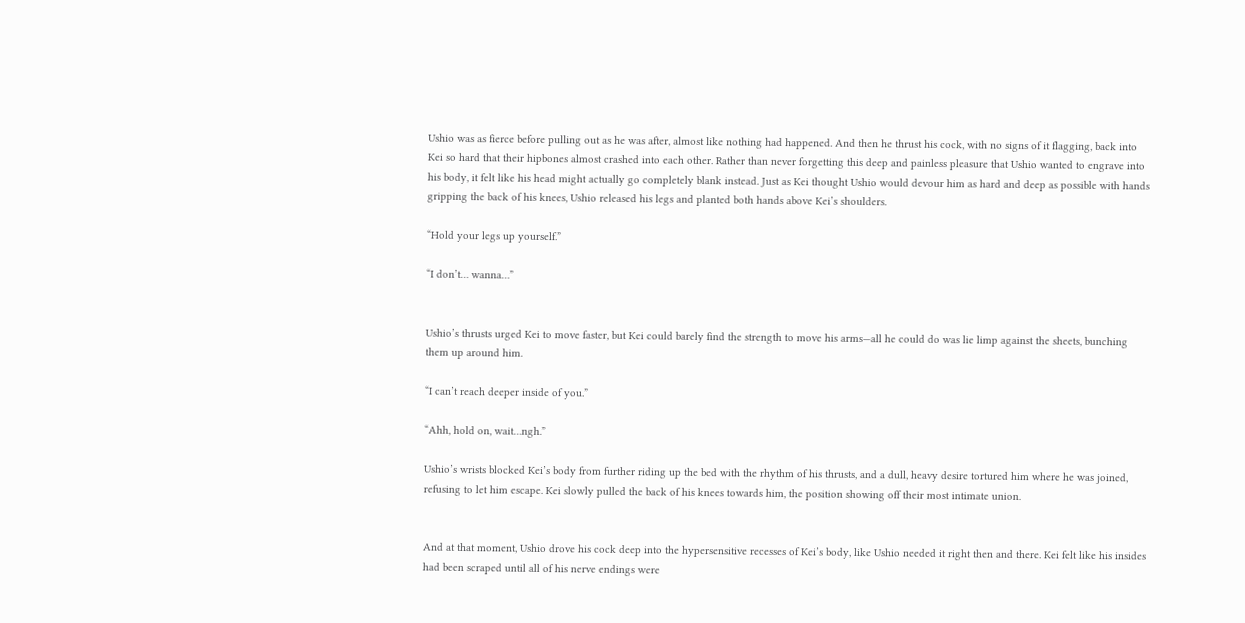Ushio was as fierce before pulling out as he was after, almost like nothing had happened. And then he thrust his cock, with no signs of it flagging, back into Kei so hard that their hipbones almost crashed into each other. Rather than never forgetting this deep and painless pleasure that Ushio wanted to engrave into his body, it felt like his head might actually go completely blank instead. Just as Kei thought Ushio would devour him as hard and deep as possible with hands gripping the back of his knees, Ushio released his legs and planted both hands above Kei’s shoulders.

“Hold your legs up yourself.”

“I don’t… wanna…”


Ushio’s thrusts urged Kei to move faster, but Kei could barely find the strength to move his arms—all he could do was lie limp against the sheets, bunching them up around him.

“I can’t reach deeper inside of you.”

“Ahh, hold on, wait…ngh.”

Ushio’s wrists blocked Kei’s body from further riding up the bed with the rhythm of his thrusts, and a dull, heavy desire tortured him where he was joined, refusing to let him escape. Kei slowly pulled the back of his knees towards him, the position showing off their most intimate union.


And at that moment, Ushio drove his cock deep into the hypersensitive recesses of Kei’s body, like Ushio needed it right then and there. Kei felt like his insides had been scraped until all of his nerve endings were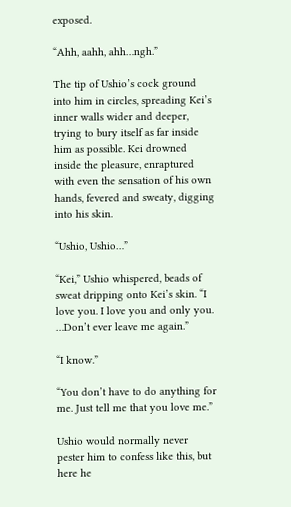exposed.

“Ahh, aahh, ahh…ngh.”

The tip of Ushio’s cock ground into him in circles, spreading Kei’s inner walls wider and deeper, trying to bury itself as far inside him as possible. Kei drowned inside the pleasure, enraptured with even the sensation of his own hands, fevered and sweaty, digging into his skin.

“Ushio, Ushio…”

“Kei,” Ushio whispered, beads of sweat dripping onto Kei’s skin. “I love you. I love you and only you. …Don’t ever leave me again.”

“I know.”

“You don’t have to do anything for me. Just tell me that you love me.”

Ushio would normally never pester him to confess like this, but here he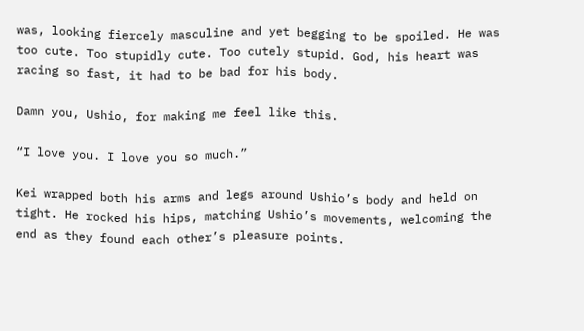was, looking fiercely masculine and yet begging to be spoiled. He was too cute. Too stupidly cute. Too cutely stupid. God, his heart was racing so fast, it had to be bad for his body.

Damn you, Ushio, for making me feel like this.

“I love you. I love you so much.”

Kei wrapped both his arms and legs around Ushio’s body and held on tight. He rocked his hips, matching Ushio’s movements, welcoming the end as they found each other’s pleasure points.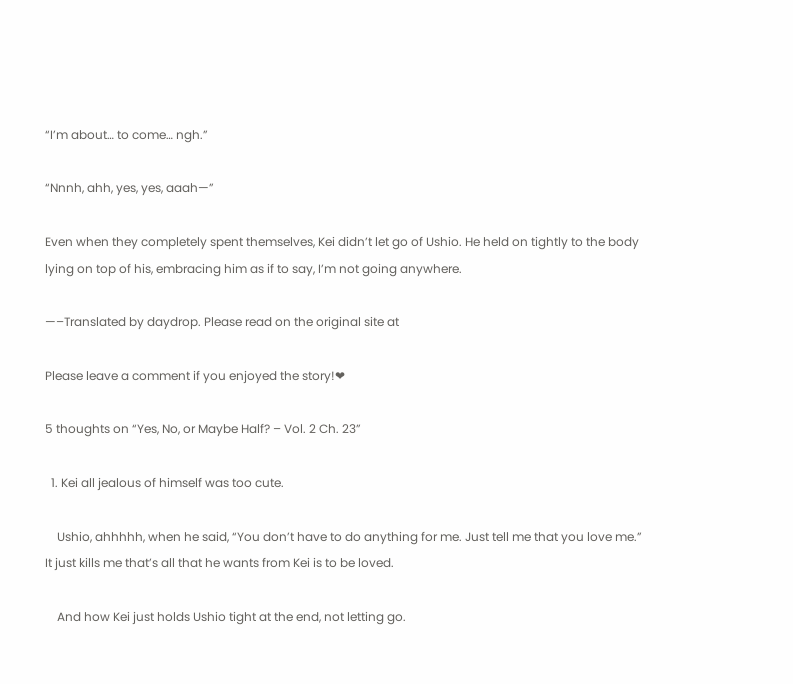“I’m about… to come… ngh.”

“Nnnh, ahh, yes, yes, aaah—”

Even when they completely spent themselves, Kei didn’t let go of Ushio. He held on tightly to the body lying on top of his, embracing him as if to say, I’m not going anywhere.

—–Translated by daydrop. Please read on the original site at

Please leave a comment if you enjoyed the story!❤

5 thoughts on “Yes, No, or Maybe Half? – Vol. 2 Ch. 23”

  1. Kei all jealous of himself was too cute.

    Ushio, ahhhhh, when he said, “You don’t have to do anything for me. Just tell me that you love me.” It just kills me that’s all that he wants from Kei is to be loved.

    And how Kei just holds Ushio tight at the end, not letting go.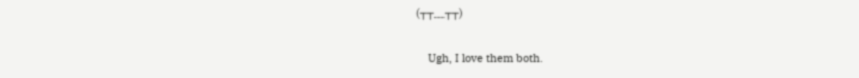(┬┬﹏┬┬)

    Ugh, I love them both.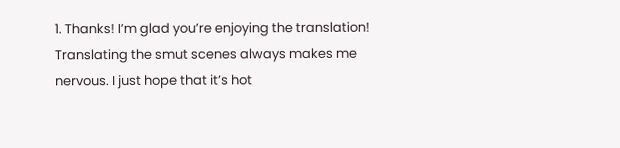1. Thanks! I’m glad you’re enjoying the translation! Translating the smut scenes always makes me nervous. I just hope that it’s hot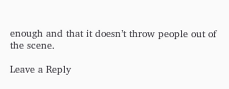enough and that it doesn’t throw people out of the scene.

Leave a Reply